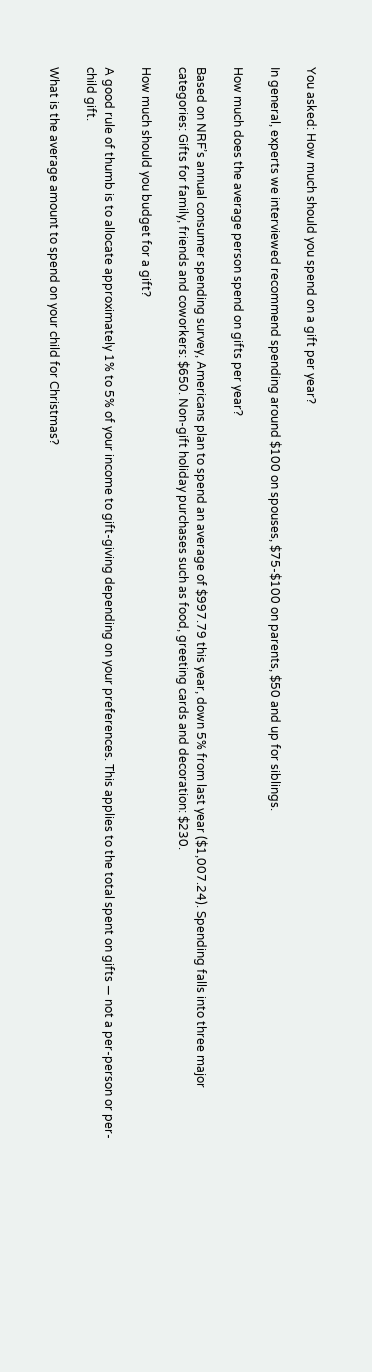You asked: How much should you spend on a gift per year?

In general, experts we interviewed recommend spending around $100 on spouses, $75-$100 on parents, $50 and up for siblings.

How much does the average person spend on gifts per year?

Based on NRF’s annual consumer spending survey, Americans plan to spend an average of $997.79 this year, down 5% from last year ($1,007.24). Spending falls into three major categories: Gifts for family, friends and coworkers: $650. Non-gift holiday purchases such as food, greeting cards and decoration: $230.

How much should you budget for a gift?

A good rule of thumb is to allocate approximately 1% to 5% of your income to gift-giving depending on your preferences. This applies to the total spent on gifts — not a per-person or per-child gift.

What is the average amount to spend on your child for Christmas?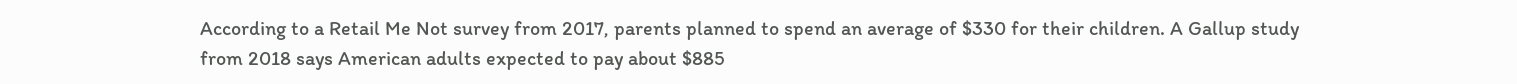According to a Retail Me Not survey from 2017, parents planned to spend an average of $330 for their children. A Gallup study from 2018 says American adults expected to pay about $885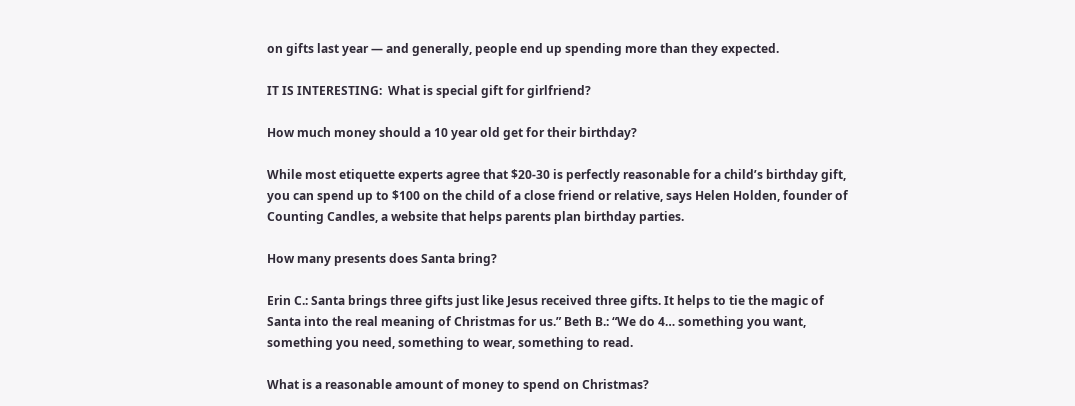on gifts last year — and generally, people end up spending more than they expected.

IT IS INTERESTING:  What is special gift for girlfriend?

How much money should a 10 year old get for their birthday?

While most etiquette experts agree that $20-30 is perfectly reasonable for a child’s birthday gift, you can spend up to $100 on the child of a close friend or relative, says Helen Holden, founder of Counting Candles, a website that helps parents plan birthday parties.

How many presents does Santa bring?

Erin C.: Santa brings three gifts just like Jesus received three gifts. It helps to tie the magic of Santa into the real meaning of Christmas for us.” Beth B.: “We do 4… something you want, something you need, something to wear, something to read.

What is a reasonable amount of money to spend on Christmas?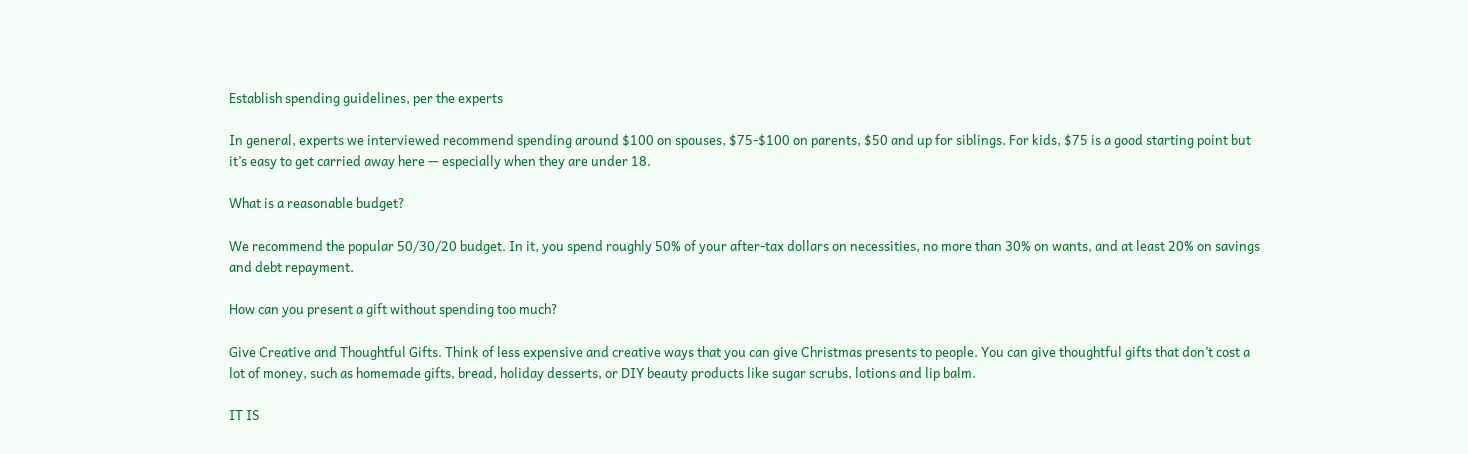Establish spending guidelines, per the experts

In general, experts we interviewed recommend spending around $100 on spouses, $75-$100 on parents, $50 and up for siblings. For kids, $75 is a good starting point but it’s easy to get carried away here — especially when they are under 18.

What is a reasonable budget?

We recommend the popular 50/30/20 budget. In it, you spend roughly 50% of your after-tax dollars on necessities, no more than 30% on wants, and at least 20% on savings and debt repayment.

How can you present a gift without spending too much?

Give Creative and Thoughtful Gifts. Think of less expensive and creative ways that you can give Christmas presents to people. You can give thoughtful gifts that don’t cost a lot of money, such as homemade gifts, bread, holiday desserts, or DIY beauty products like sugar scrubs, lotions and lip balm.

IT IS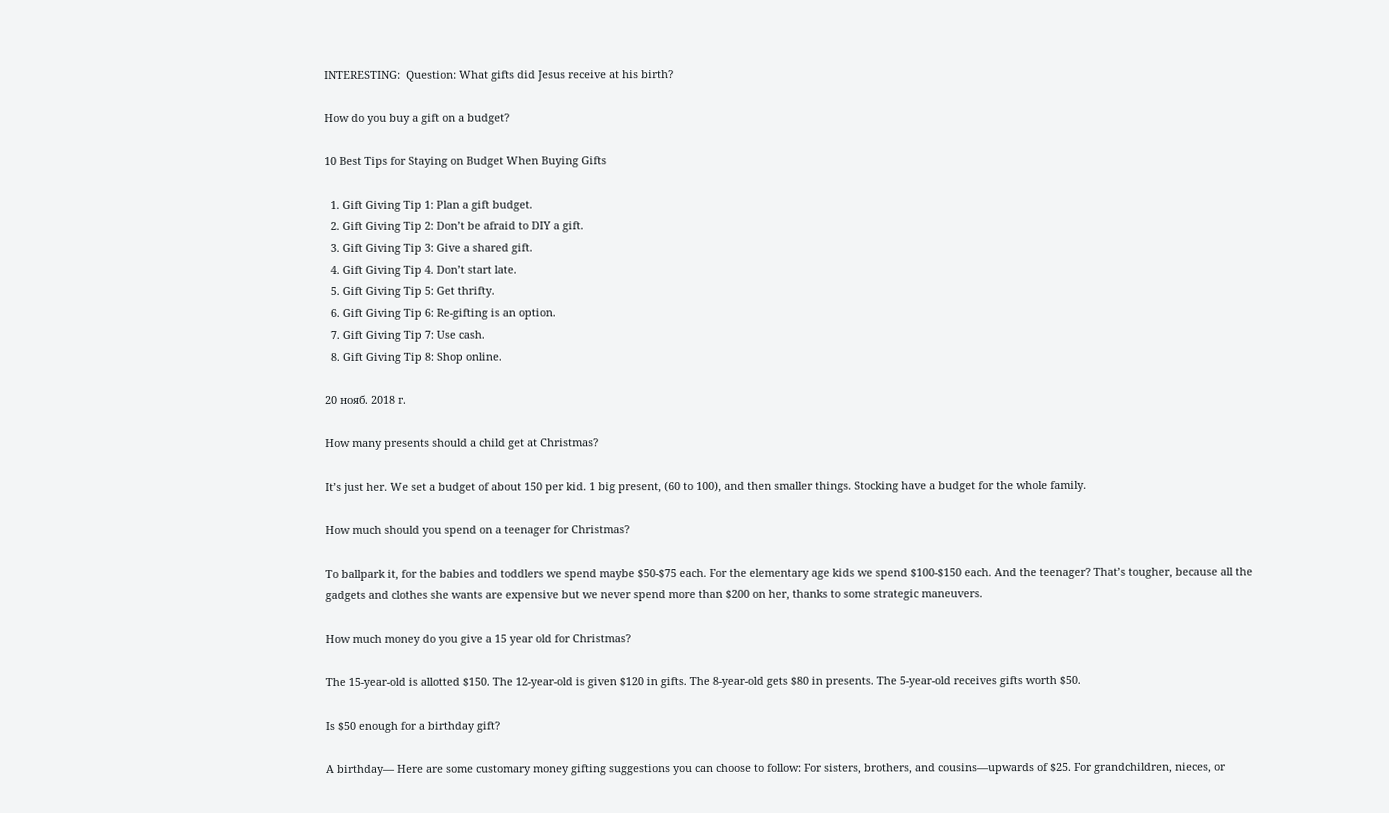INTERESTING:  Question: What gifts did Jesus receive at his birth?

How do you buy a gift on a budget?

10 Best Tips for Staying on Budget When Buying Gifts

  1. Gift Giving Tip 1: Plan a gift budget.
  2. Gift Giving Tip 2: Don’t be afraid to DIY a gift.
  3. Gift Giving Tip 3: Give a shared gift.
  4. Gift Giving Tip 4. Don’t start late.
  5. Gift Giving Tip 5: Get thrifty.
  6. Gift Giving Tip 6: Re-gifting is an option.
  7. Gift Giving Tip 7: Use cash.
  8. Gift Giving Tip 8: Shop online.

20 нояб. 2018 г.

How many presents should a child get at Christmas?

It’s just her. We set a budget of about 150 per kid. 1 big present, (60 to 100), and then smaller things. Stocking have a budget for the whole family.

How much should you spend on a teenager for Christmas?

To ballpark it, for the babies and toddlers we spend maybe $50-$75 each. For the elementary age kids we spend $100-$150 each. And the teenager? That’s tougher, because all the gadgets and clothes she wants are expensive but we never spend more than $200 on her, thanks to some strategic maneuvers.

How much money do you give a 15 year old for Christmas?

The 15-year-old is allotted $150. The 12-year-old is given $120 in gifts. The 8-year-old gets $80 in presents. The 5-year-old receives gifts worth $50.

Is $50 enough for a birthday gift?

A birthday— Here are some customary money gifting suggestions you can choose to follow: For sisters, brothers, and cousins—upwards of $25. For grandchildren, nieces, or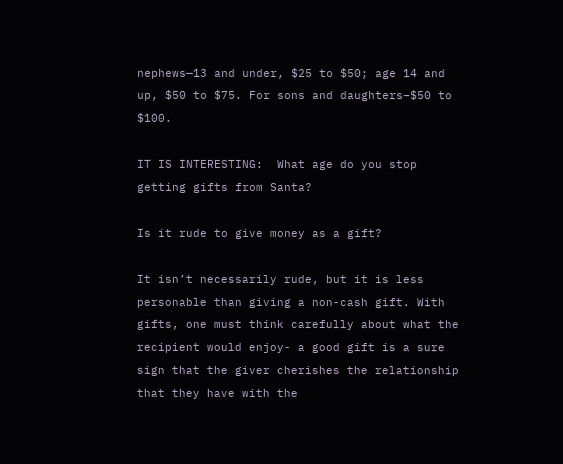nephews—13 and under, $25 to $50; age 14 and up, $50 to $75. For sons and daughters–$50 to $100.

IT IS INTERESTING:  What age do you stop getting gifts from Santa?

Is it rude to give money as a gift?

It isn’t necessarily rude, but it is less personable than giving a non-cash gift. With gifts, one must think carefully about what the recipient would enjoy- a good gift is a sure sign that the giver cherishes the relationship that they have with the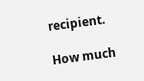recipient.

How much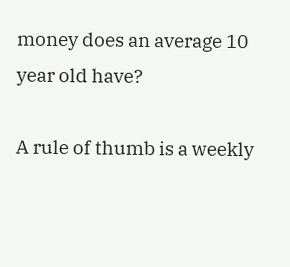money does an average 10 year old have?

A rule of thumb is a weekly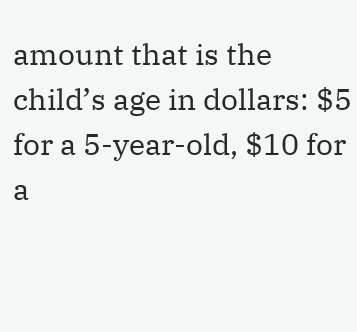amount that is the child’s age in dollars: $5 for a 5-year-old, $10 for a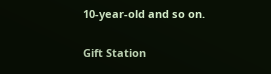10-year-old and so on.

Gift Station